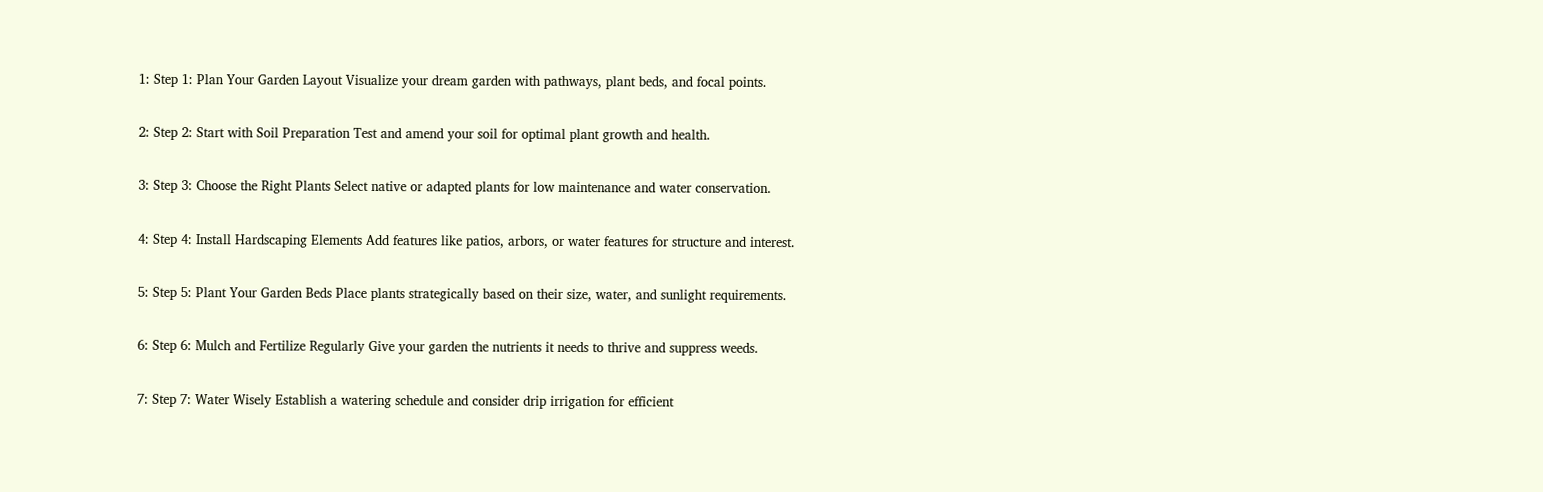1: Step 1: Plan Your Garden Layout Visualize your dream garden with pathways, plant beds, and focal points.

2: Step 2: Start with Soil Preparation Test and amend your soil for optimal plant growth and health.

3: Step 3: Choose the Right Plants Select native or adapted plants for low maintenance and water conservation.

4: Step 4: Install Hardscaping Elements Add features like patios, arbors, or water features for structure and interest.

5: Step 5: Plant Your Garden Beds Place plants strategically based on their size, water, and sunlight requirements.

6: Step 6: Mulch and Fertilize Regularly Give your garden the nutrients it needs to thrive and suppress weeds.

7: Step 7: Water Wisely Establish a watering schedule and consider drip irrigation for efficient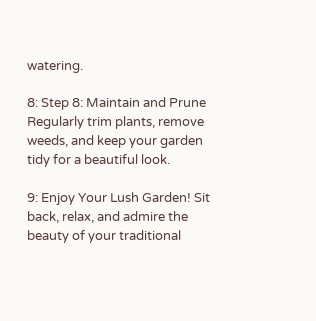watering.

8: Step 8: Maintain and Prune Regularly trim plants, remove weeds, and keep your garden tidy for a beautiful look.

9: Enjoy Your Lush Garden! Sit back, relax, and admire the beauty of your traditional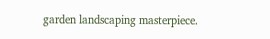garden landscaping masterpiece.